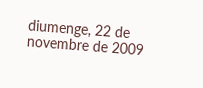diumenge, 22 de novembre de 2009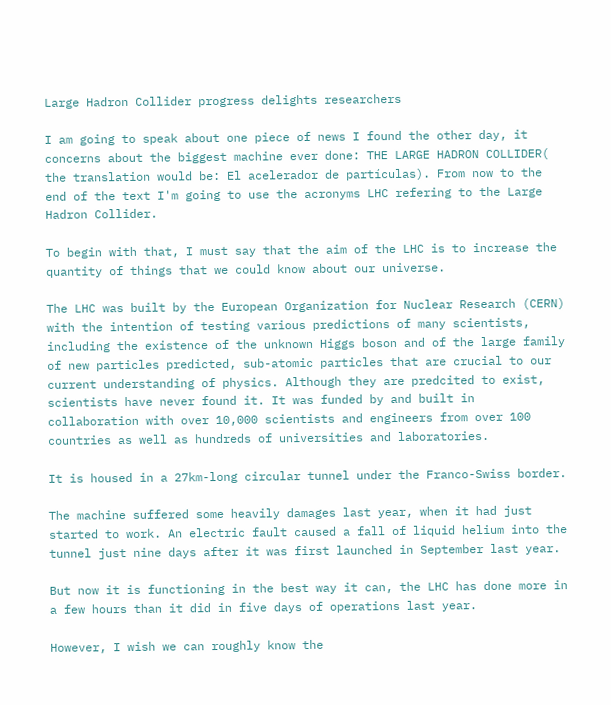Large Hadron Collider progress delights researchers

I am going to speak about one piece of news I found the other day, it concerns about the biggest machine ever done: THE LARGE HADRON COLLIDER( the translation would be: El acelerador de partículas). From now to the end of the text I'm going to use the acronyms LHC refering to the Large Hadron Collider.

To begin with that, I must say that the aim of the LHC is to increase the quantity of things that we could know about our universe.

The LHC was built by the European Organization for Nuclear Research (CERN) with the intention of testing various predictions of many scientists, including the existence of the unknown Higgs boson and of the large family of new particles predicted, sub-atomic particles that are crucial to our current understanding of physics. Although they are predcited to exist, scientists have never found it. It was funded by and built in collaboration with over 10,000 scientists and engineers from over 100 countries as well as hundreds of universities and laboratories.

It is housed in a 27km-long circular tunnel under the Franco-Swiss border.

The machine suffered some heavily damages last year, when it had just started to work. An electric fault caused a fall of liquid helium into the tunnel just nine days after it was first launched in September last year.

But now it is functioning in the best way it can, the LHC has done more in a few hours than it did in five days of operations last year.

However, I wish we can roughly know the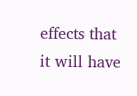effects that it will have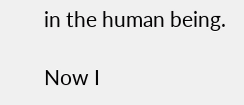in the human being.

Now I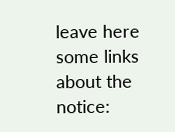leave here some links about the notice: